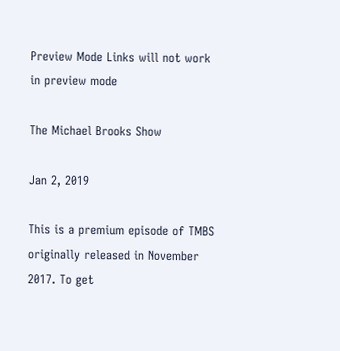Preview Mode Links will not work in preview mode

The Michael Brooks Show

Jan 2, 2019

This is a premium episode of TMBS originally released in November 2017. To get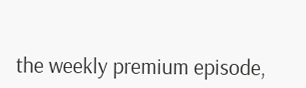the weekly premium episode,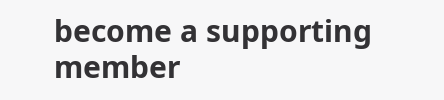become a supporting member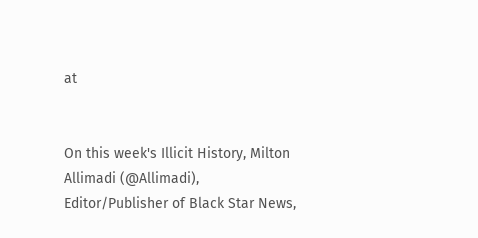at


On this week's Illicit History, Milton Allimadi (@Allimadi), Editor/Publisher of Black Star News,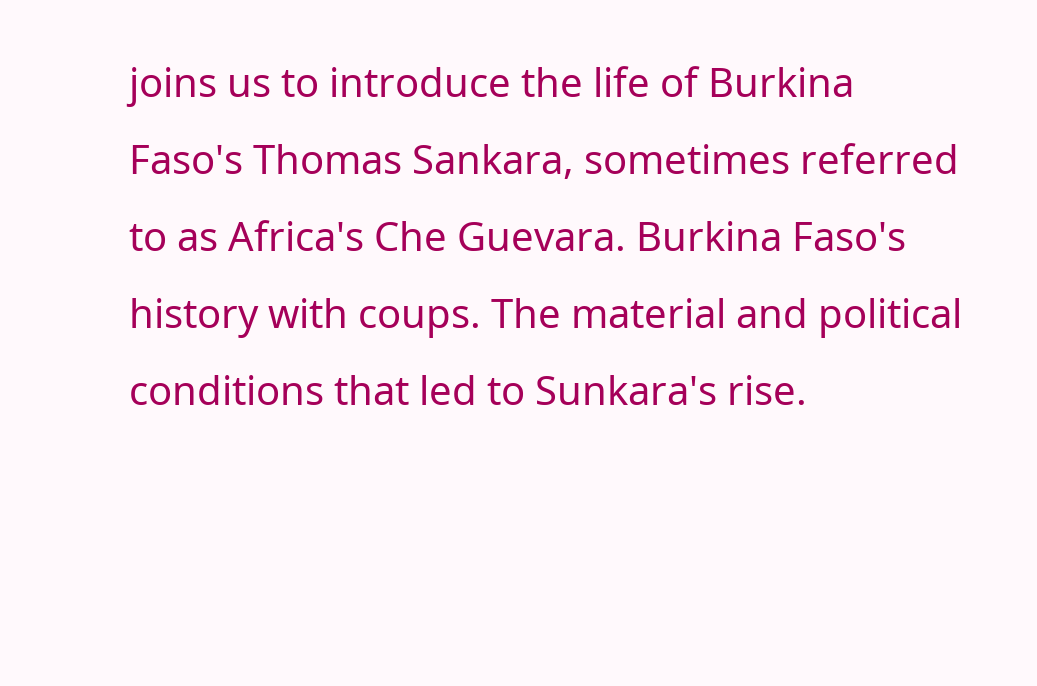joins us to introduce the life of Burkina Faso's Thomas Sankara, sometimes referred to as Africa's Che Guevara. Burkina Faso's history with coups. The material and political conditions that led to Sunkara's rise.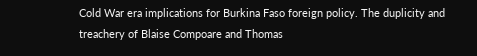Cold War era implications for Burkina Faso foreign policy. The duplicity and treachery of Blaise Compoare and Thomas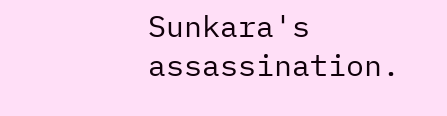Sunkara's assassination.